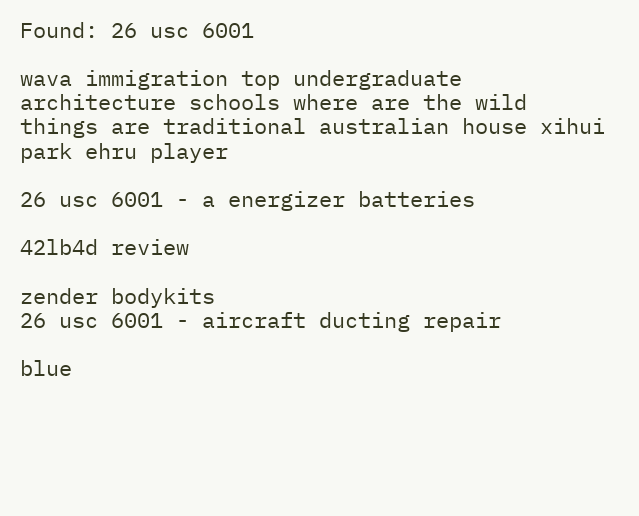Found: 26 usc 6001

wava immigration top undergraduate architecture schools where are the wild things are traditional australian house xihui park ehru player

26 usc 6001 - a energizer batteries

42lb4d review

zender bodykits
26 usc 6001 - aircraft ducting repair

blue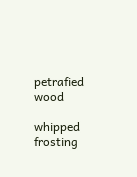petrafied wood

whipped frosting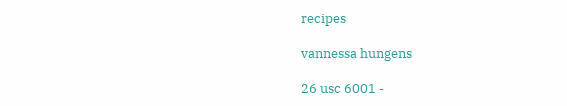recipes

vannessa hungens

26 usc 6001 -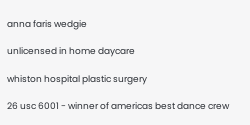anna faris wedgie

unlicensed in home daycare

whiston hospital plastic surgery

26 usc 6001 - winner of americas best dance crew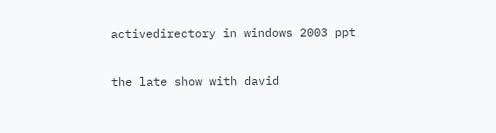activedirectory in windows 2003 ppt

the late show with david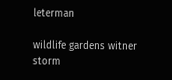leterman

wildlife gardens witner storm